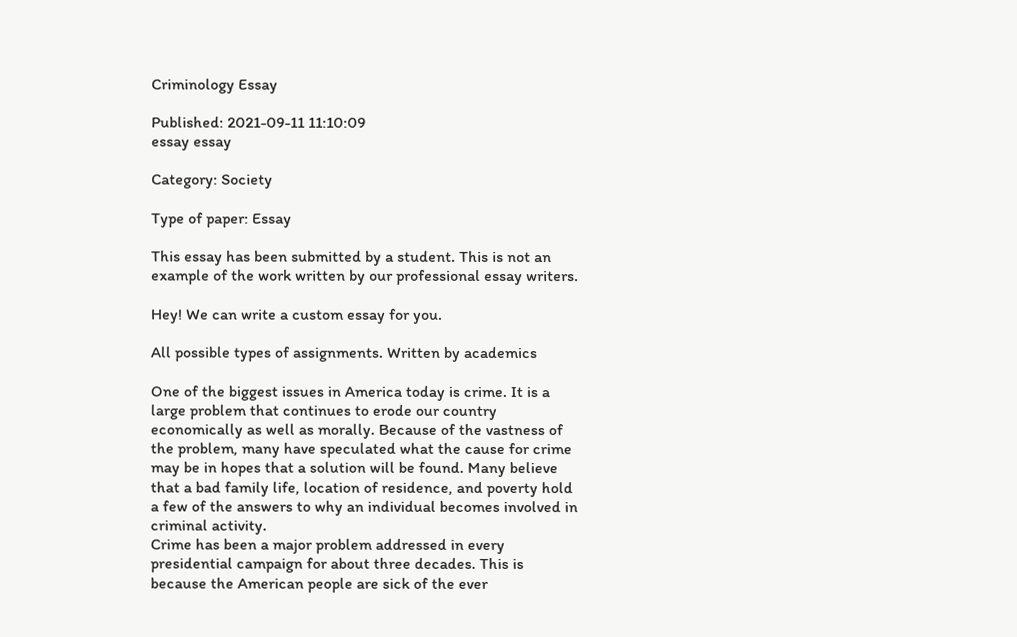Criminology Essay

Published: 2021-09-11 11:10:09
essay essay

Category: Society

Type of paper: Essay

This essay has been submitted by a student. This is not an example of the work written by our professional essay writers.

Hey! We can write a custom essay for you.

All possible types of assignments. Written by academics

One of the biggest issues in America today is crime. It is a large problem that continues to erode our country economically as well as morally. Because of the vastness of the problem, many have speculated what the cause for crime may be in hopes that a solution will be found. Many believe that a bad family life, location of residence, and poverty hold a few of the answers to why an individual becomes involved in criminal activity.
Crime has been a major problem addressed in every presidential campaign for about three decades. This is because the American people are sick of the ever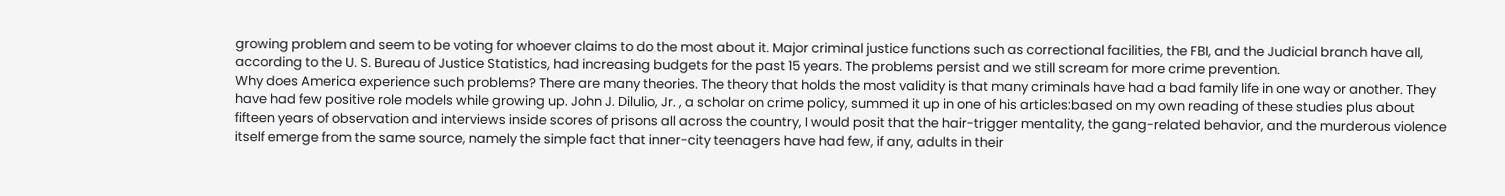growing problem and seem to be voting for whoever claims to do the most about it. Major criminal justice functions such as correctional facilities, the FBI, and the Judicial branch have all, according to the U. S. Bureau of Justice Statistics, had increasing budgets for the past 15 years. The problems persist and we still scream for more crime prevention.
Why does America experience such problems? There are many theories. The theory that holds the most validity is that many criminals have had a bad family life in one way or another. They have had few positive role models while growing up. John J. Dilulio, Jr. , a scholar on crime policy, summed it up in one of his articles:based on my own reading of these studies plus about fifteen years of observation and interviews inside scores of prisons all across the country, I would posit that the hair-trigger mentality, the gang-related behavior, and the murderous violence itself emerge from the same source, namely the simple fact that inner-city teenagers have had few, if any, adults in their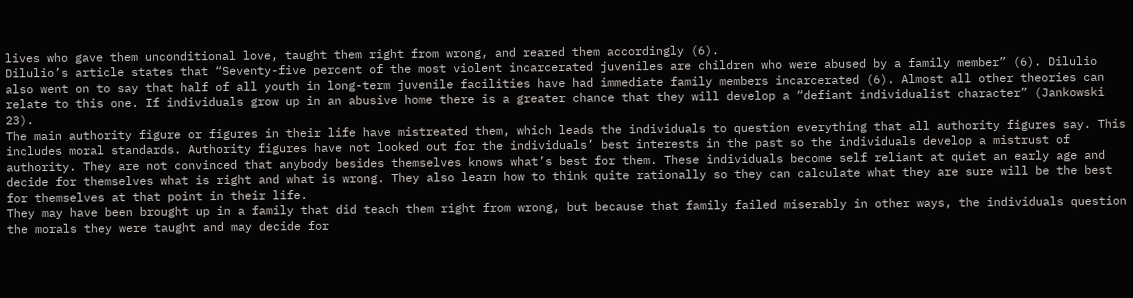lives who gave them unconditional love, taught them right from wrong, and reared them accordingly (6).
Dilulio’s article states that “Seventy-five percent of the most violent incarcerated juveniles are children who were abused by a family member” (6). Dilulio also went on to say that half of all youth in long-term juvenile facilities have had immediate family members incarcerated (6). Almost all other theories can relate to this one. If individuals grow up in an abusive home there is a greater chance that they will develop a “defiant individualist character” (Jankowski 23).
The main authority figure or figures in their life have mistreated them, which leads the individuals to question everything that all authority figures say. This includes moral standards. Authority figures have not looked out for the individuals’ best interests in the past so the individuals develop a mistrust of authority. They are not convinced that anybody besides themselves knows what’s best for them. These individuals become self reliant at quiet an early age and decide for themselves what is right and what is wrong. They also learn how to think quite rationally so they can calculate what they are sure will be the best for themselves at that point in their life.
They may have been brought up in a family that did teach them right from wrong, but because that family failed miserably in other ways, the individuals question the morals they were taught and may decide for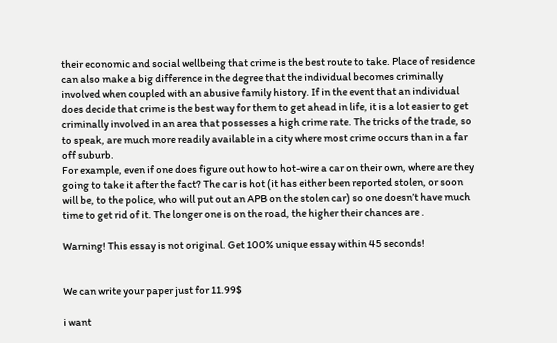their economic and social wellbeing that crime is the best route to take. Place of residence can also make a big difference in the degree that the individual becomes criminally involved when coupled with an abusive family history. If in the event that an individual does decide that crime is the best way for them to get ahead in life, it is a lot easier to get criminally involved in an area that possesses a high crime rate. The tricks of the trade, so to speak, are much more readily available in a city where most crime occurs than in a far off suburb.
For example, even if one does figure out how to hot-wire a car on their own, where are they going to take it after the fact? The car is hot (it has either been reported stolen, or soon will be, to the police, who will put out an APB on the stolen car) so one doesn’t have much time to get rid of it. The longer one is on the road, the higher their chances are .

Warning! This essay is not original. Get 100% unique essay within 45 seconds!


We can write your paper just for 11.99$

i want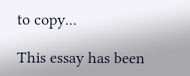to copy...

This essay has been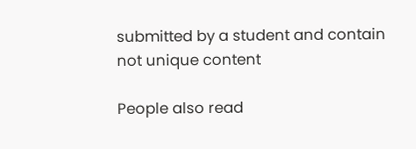submitted by a student and contain not unique content

People also read